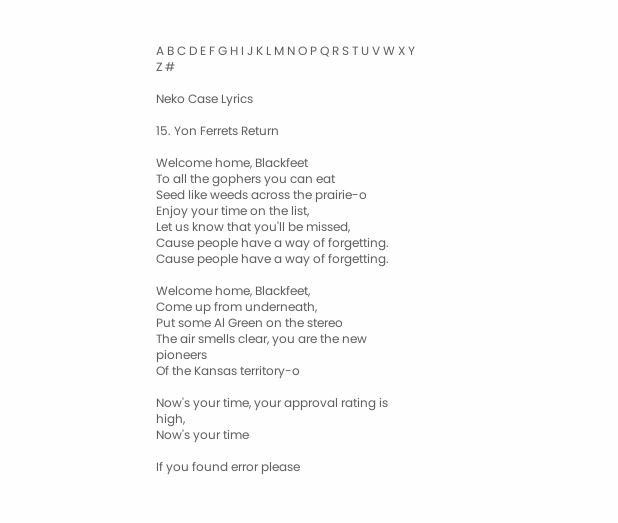A B C D E F G H I J K L M N O P Q R S T U V W X Y Z #

Neko Case Lyrics

15. Yon Ferrets Return

Welcome home, Blackfeet
To all the gophers you can eat
Seed like weeds across the prairie-o
Enjoy your time on the list,
Let us know that you'll be missed,
Cause people have a way of forgetting.
Cause people have a way of forgetting.

Welcome home, Blackfeet,
Come up from underneath,
Put some Al Green on the stereo
The air smells clear, you are the new pioneers
Of the Kansas territory-o

Now's your time, your approval rating is high,
Now's your time

If you found error please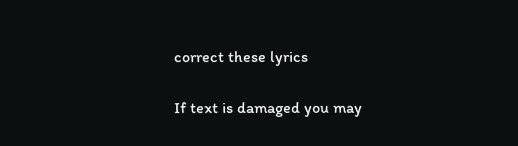correct these lyrics

If text is damaged you may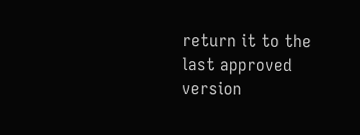return it to the last approved version